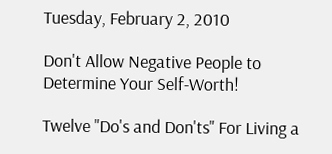Tuesday, February 2, 2010

Don't Allow Negative People to Determine Your Self-Worth!

Twelve "Do's and Don'ts" For Living a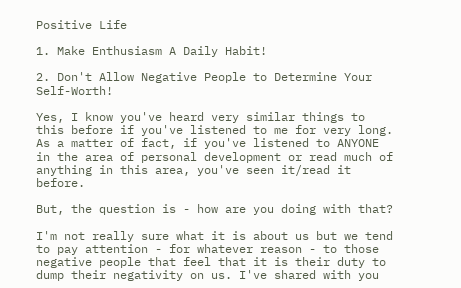Positive Life

1. Make Enthusiasm A Daily Habit!

2. Don't Allow Negative People to Determine Your Self-Worth!

Yes, I know you've heard very similar things to this before if you've listened to me for very long. As a matter of fact, if you've listened to ANYONE in the area of personal development or read much of anything in this area, you've seen it/read it before.

But, the question is - how are you doing with that?

I'm not really sure what it is about us but we tend to pay attention - for whatever reason - to those negative people that feel that it is their duty to dump their negativity on us. I've shared with you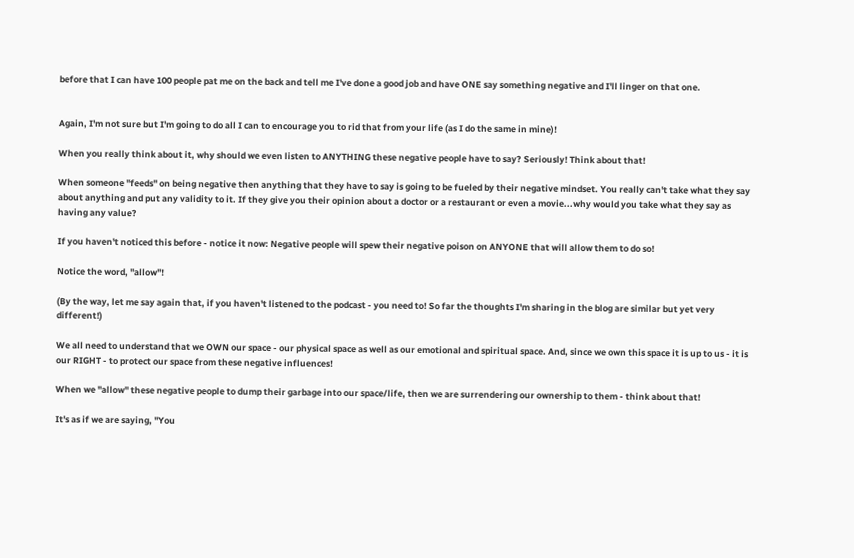before that I can have 100 people pat me on the back and tell me I've done a good job and have ONE say something negative and I'll linger on that one.


Again, I'm not sure but I'm going to do all I can to encourage you to rid that from your life (as I do the same in mine)!

When you really think about it, why should we even listen to ANYTHING these negative people have to say? Seriously! Think about that!

When someone "feeds" on being negative then anything that they have to say is going to be fueled by their negative mindset. You really can't take what they say about anything and put any validity to it. If they give you their opinion about a doctor or a restaurant or even a movie...why would you take what they say as having any value?

If you haven't noticed this before - notice it now: Negative people will spew their negative poison on ANYONE that will allow them to do so!

Notice the word, "allow"!

(By the way, let me say again that, if you haven't listened to the podcast - you need to! So far the thoughts I'm sharing in the blog are similar but yet very different!)

We all need to understand that we OWN our space - our physical space as well as our emotional and spiritual space. And, since we own this space it is up to us - it is our RIGHT - to protect our space from these negative influences!

When we "allow" these negative people to dump their garbage into our space/life, then we are surrendering our ownership to them - think about that!

It's as if we are saying, "You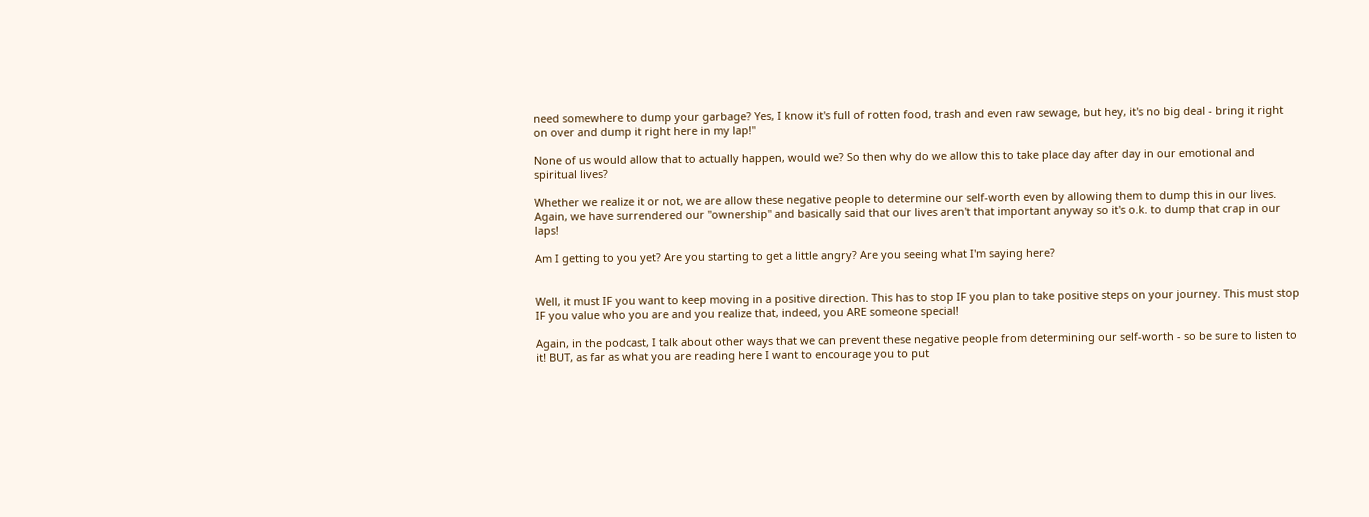need somewhere to dump your garbage? Yes, I know it's full of rotten food, trash and even raw sewage, but hey, it's no big deal - bring it right on over and dump it right here in my lap!"

None of us would allow that to actually happen, would we? So then why do we allow this to take place day after day in our emotional and spiritual lives?

Whether we realize it or not, we are allow these negative people to determine our self-worth even by allowing them to dump this in our lives. Again, we have surrendered our "ownership" and basically said that our lives aren't that important anyway so it's o.k. to dump that crap in our laps!

Am I getting to you yet? Are you starting to get a little angry? Are you seeing what I'm saying here?


Well, it must IF you want to keep moving in a positive direction. This has to stop IF you plan to take positive steps on your journey. This must stop IF you value who you are and you realize that, indeed, you ARE someone special!

Again, in the podcast, I talk about other ways that we can prevent these negative people from determining our self-worth - so be sure to listen to it! BUT, as far as what you are reading here I want to encourage you to put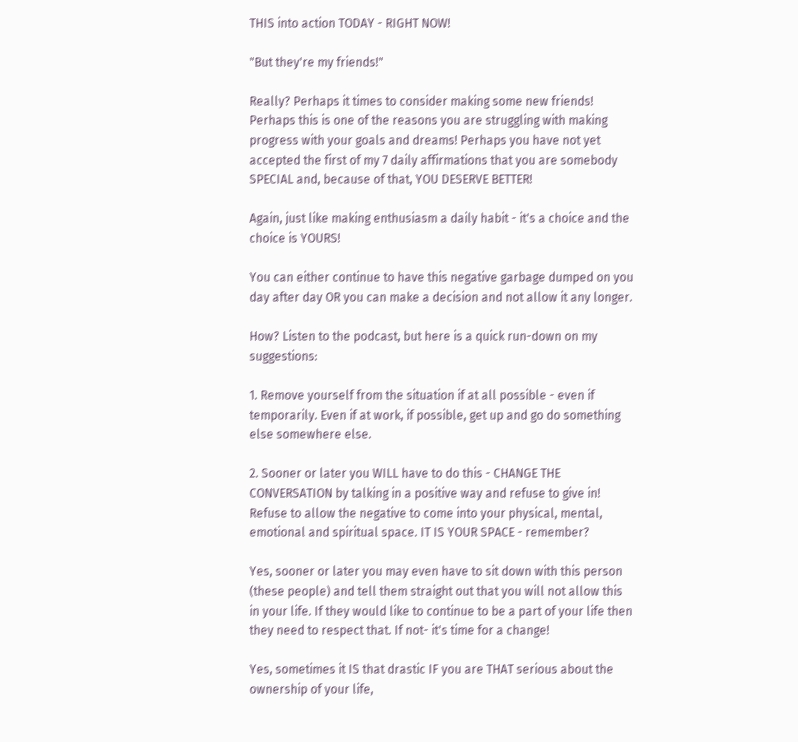THIS into action TODAY - RIGHT NOW!

"But they're my friends!"

Really? Perhaps it times to consider making some new friends! Perhaps this is one of the reasons you are struggling with making progress with your goals and dreams! Perhaps you have not yet accepted the first of my 7 daily affirmations that you are somebody SPECIAL and, because of that, YOU DESERVE BETTER!

Again, just like making enthusiasm a daily habit - it's a choice and the choice is YOURS!

You can either continue to have this negative garbage dumped on you day after day OR you can make a decision and not allow it any longer.

How? Listen to the podcast, but here is a quick run-down on my suggestions:

1. Remove yourself from the situation if at all possible - even if temporarily. Even if at work, if possible, get up and go do something else somewhere else.

2. Sooner or later you WILL have to do this - CHANGE THE CONVERSATION by talking in a positive way and refuse to give in! Refuse to allow the negative to come into your physical, mental, emotional and spiritual space. IT IS YOUR SPACE - remember?

Yes, sooner or later you may even have to sit down with this person (these people) and tell them straight out that you will not allow this in your life. If they would like to continue to be a part of your life then they need to respect that. If not- it's time for a change!

Yes, sometimes it IS that drastic IF you are THAT serious about the ownership of your life,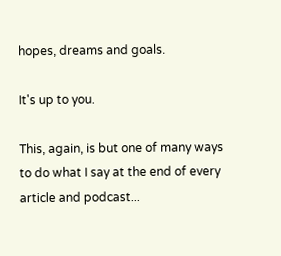hopes, dreams and goals.

It's up to you.

This, again, is but one of many ways to do what I say at the end of every article and podcast...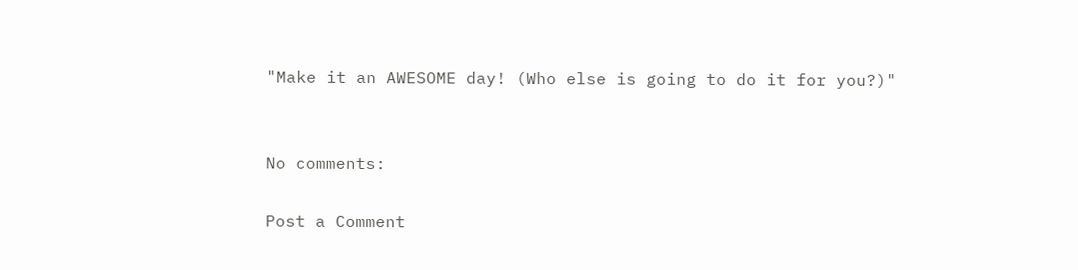"Make it an AWESOME day! (Who else is going to do it for you?)"


No comments:

Post a Comment